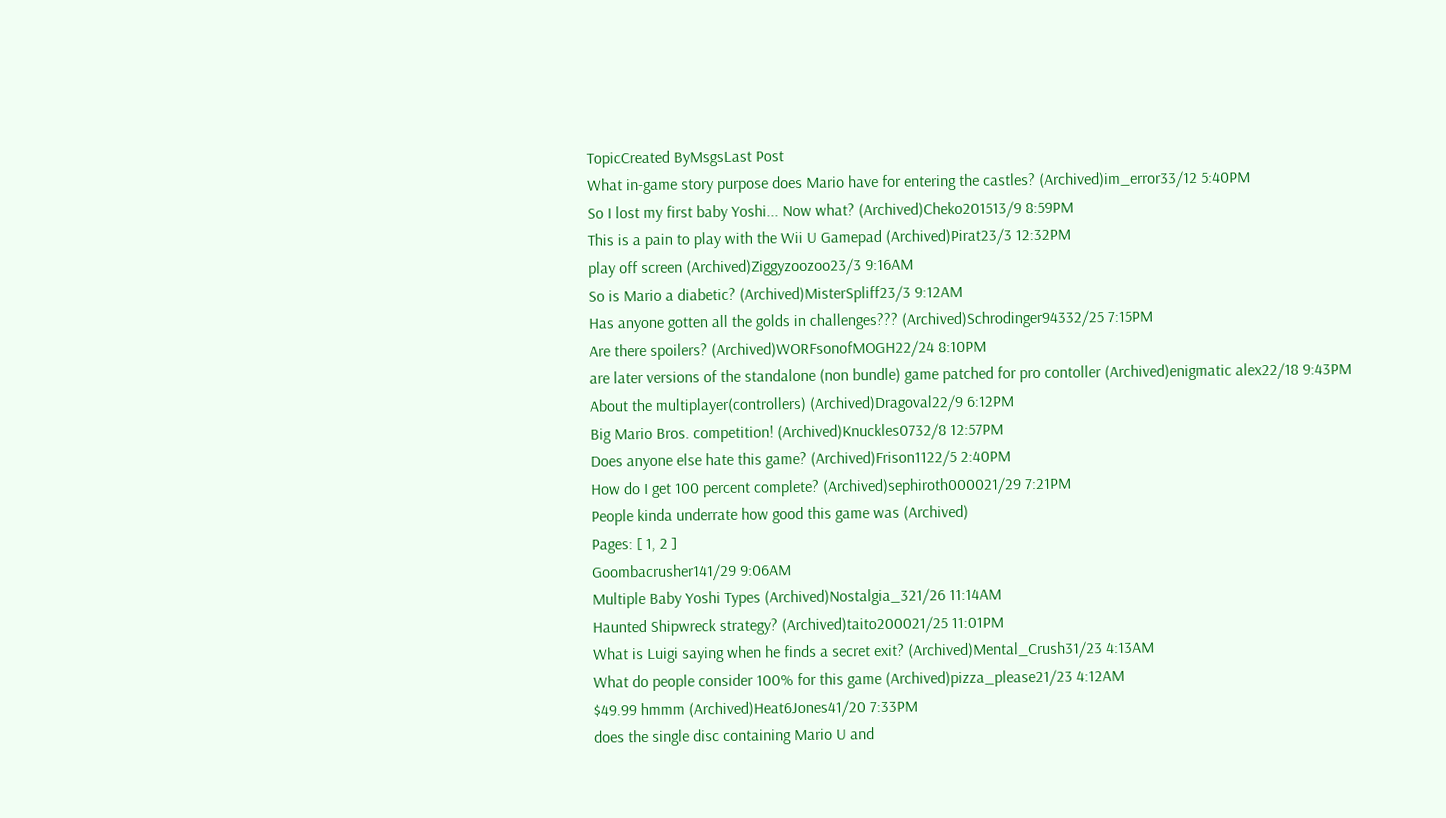TopicCreated ByMsgsLast Post
What in-game story purpose does Mario have for entering the castles? (Archived)im_error33/12 5:40PM
So I lost my first baby Yoshi... Now what? (Archived)Cheko201513/9 8:59PM
This is a pain to play with the Wii U Gamepad (Archived)Pirat23/3 12:32PM
play off screen (Archived)Ziggyzoozoo23/3 9:16AM
So is Mario a diabetic? (Archived)MisterSpliff23/3 9:12AM
Has anyone gotten all the golds in challenges??? (Archived)Schrodinger94332/25 7:15PM
Are there spoilers? (Archived)WORFsonofMOGH22/24 8:10PM
are later versions of the standalone (non bundle) game patched for pro contoller (Archived)enigmatic alex22/18 9:43PM
About the multiplayer(controllers) (Archived)Dragoval22/9 6:12PM
Big Mario Bros. competition! (Archived)Knuckles0732/8 12:57PM
Does anyone else hate this game? (Archived)Frison1122/5 2:40PM
How do I get 100 percent complete? (Archived)sephiroth000021/29 7:21PM
People kinda underrate how good this game was (Archived)
Pages: [ 1, 2 ]
Goombacrusher141/29 9:06AM
Multiple Baby Yoshi Types (Archived)Nostalgia_321/26 11:14AM
Haunted Shipwreck strategy? (Archived)taito200021/25 11:01PM
What is Luigi saying when he finds a secret exit? (Archived)Mental_Crush31/23 4:13AM
What do people consider 100% for this game (Archived)pizza_please21/23 4:12AM
$49.99 hmmm (Archived)Heat6Jones41/20 7:33PM
does the single disc containing Mario U and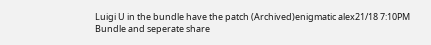Luigi U in the bundle have the patch (Archived)enigmatic alex21/18 7:10PM
Bundle and seperate share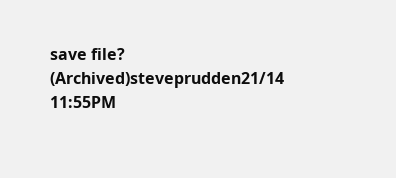save file? (Archived)steveprudden21/14 11:55PM